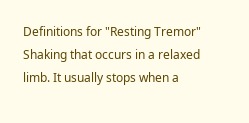Definitions for "Resting Tremor"
Shaking that occurs in a relaxed limb. It usually stops when a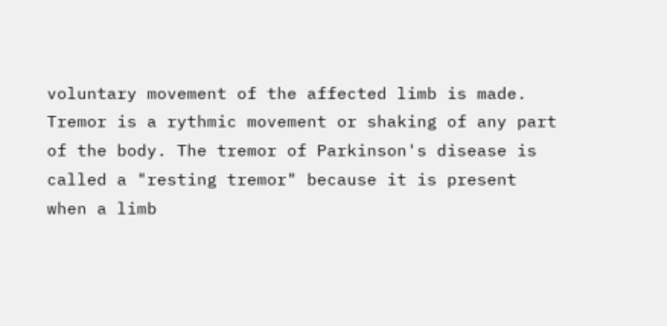voluntary movement of the affected limb is made.
Tremor is a rythmic movement or shaking of any part of the body. The tremor of Parkinson's disease is called a "resting tremor" because it is present when a limb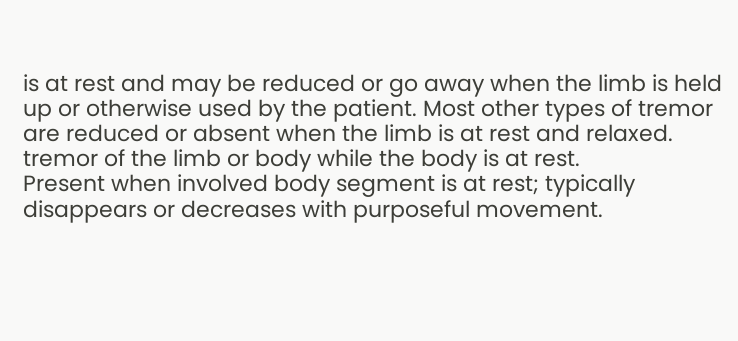is at rest and may be reduced or go away when the limb is held up or otherwise used by the patient. Most other types of tremor are reduced or absent when the limb is at rest and relaxed.
tremor of the limb or body while the body is at rest.
Present when involved body segment is at rest; typically disappears or decreases with purposeful movement.